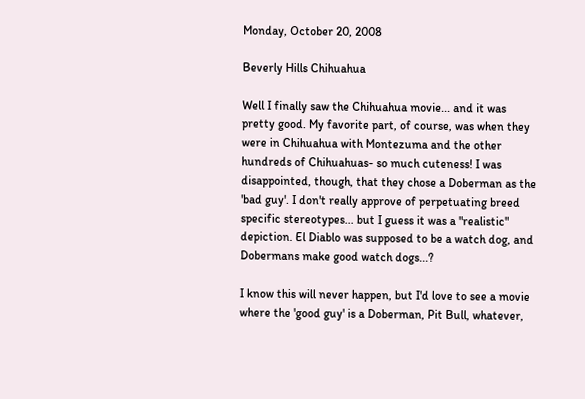Monday, October 20, 2008

Beverly Hills Chihuahua

Well I finally saw the Chihuahua movie... and it was pretty good. My favorite part, of course, was when they were in Chihuahua with Montezuma and the other hundreds of Chihuahuas- so much cuteness! I was disappointed, though, that they chose a Doberman as the 'bad guy'. I don't really approve of perpetuating breed specific stereotypes... but I guess it was a "realistic" depiction. El Diablo was supposed to be a watch dog, and Dobermans make good watch dogs...?

I know this will never happen, but I'd love to see a movie where the 'good guy' is a Doberman, Pit Bull, whatever,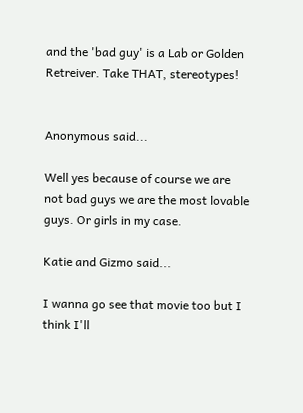and the 'bad guy' is a Lab or Golden Retreiver. Take THAT, stereotypes!


Anonymous said...

Well yes because of course we are not bad guys we are the most lovable guys. Or girls in my case.

Katie and Gizmo said...

I wanna go see that movie too but I think I'll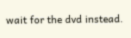wait for the dvd instead.